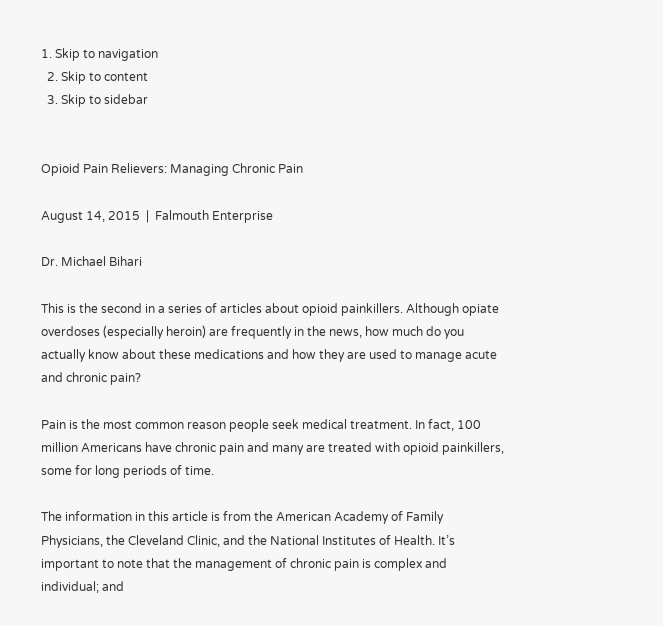1. Skip to navigation
  2. Skip to content
  3. Skip to sidebar


Opioid Pain Relievers: Managing Chronic Pain

August 14, 2015  |  Falmouth Enterprise

Dr. Michael Bihari

This is the second in a series of articles about opioid painkillers. Although opiate overdoses (especially heroin) are frequently in the news, how much do you actually know about these medications and how they are used to manage acute and chronic pain?

Pain is the most common reason people seek medical treatment. In fact, 100 million Americans have chronic pain and many are treated with opioid painkillers, some for long periods of time.

The information in this article is from the American Academy of Family Physicians, the Cleveland Clinic, and the National Institutes of Health. It’s important to note that the management of chronic pain is complex and individual; and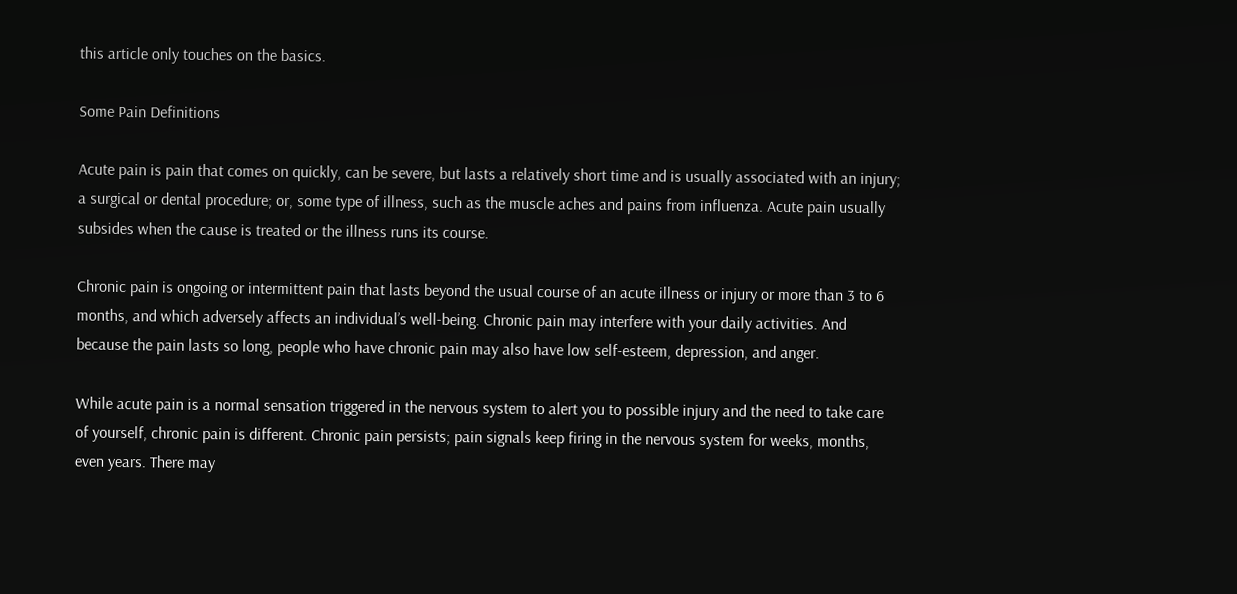this article only touches on the basics.

Some Pain Definitions

Acute pain is pain that comes on quickly, can be severe, but lasts a relatively short time and is usually associated with an injury; a surgical or dental procedure; or, some type of illness, such as the muscle aches and pains from influenza. Acute pain usually subsides when the cause is treated or the illness runs its course.

Chronic pain is ongoing or intermittent pain that lasts beyond the usual course of an acute illness or injury or more than 3 to 6 months, and which adversely affects an individual’s well-being. Chronic pain may interfere with your daily activities. And because the pain lasts so long, people who have chronic pain may also have low self-esteem, depression, and anger.

While acute pain is a normal sensation triggered in the nervous system to alert you to possible injury and the need to take care of yourself, chronic pain is different. Chronic pain persists; pain signals keep firing in the nervous system for weeks, months, even years. There may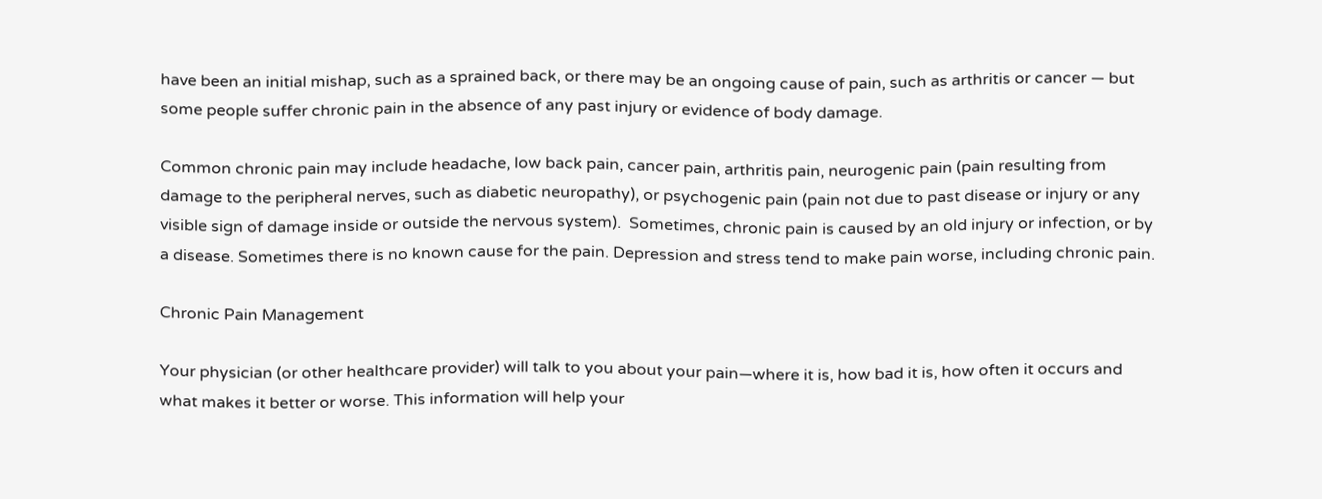have been an initial mishap, such as a sprained back, or there may be an ongoing cause of pain, such as arthritis or cancer — but some people suffer chronic pain in the absence of any past injury or evidence of body damage.

Common chronic pain may include headache, low back pain, cancer pain, arthritis pain, neurogenic pain (pain resulting from damage to the peripheral nerves, such as diabetic neuropathy), or psychogenic pain (pain not due to past disease or injury or any visible sign of damage inside or outside the nervous system).  Sometimes, chronic pain is caused by an old injury or infection, or by a disease. Sometimes there is no known cause for the pain. Depression and stress tend to make pain worse, including chronic pain.

Chronic Pain Management

Your physician (or other healthcare provider) will talk to you about your pain—where it is, how bad it is, how often it occurs and what makes it better or worse. This information will help your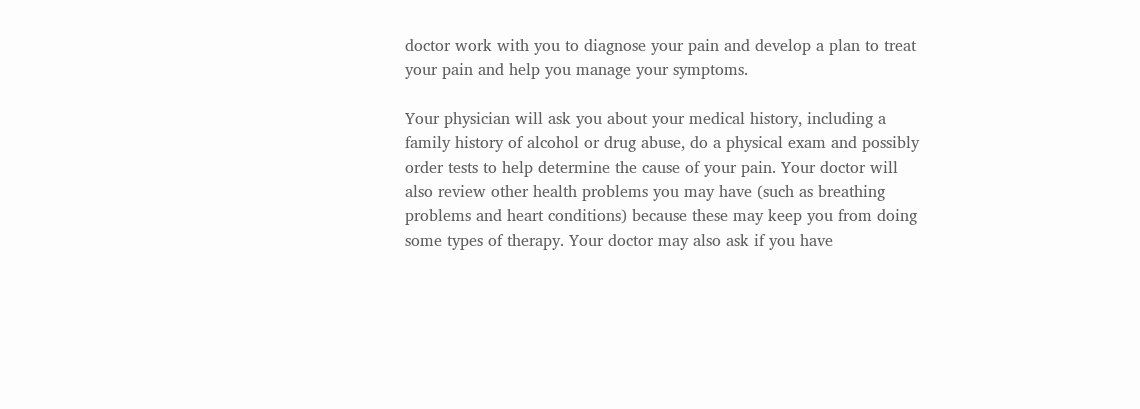doctor work with you to diagnose your pain and develop a plan to treat your pain and help you manage your symptoms.

Your physician will ask you about your medical history, including a family history of alcohol or drug abuse, do a physical exam and possibly order tests to help determine the cause of your pain. Your doctor will also review other health problems you may have (such as breathing problems and heart conditions) because these may keep you from doing some types of therapy. Your doctor may also ask if you have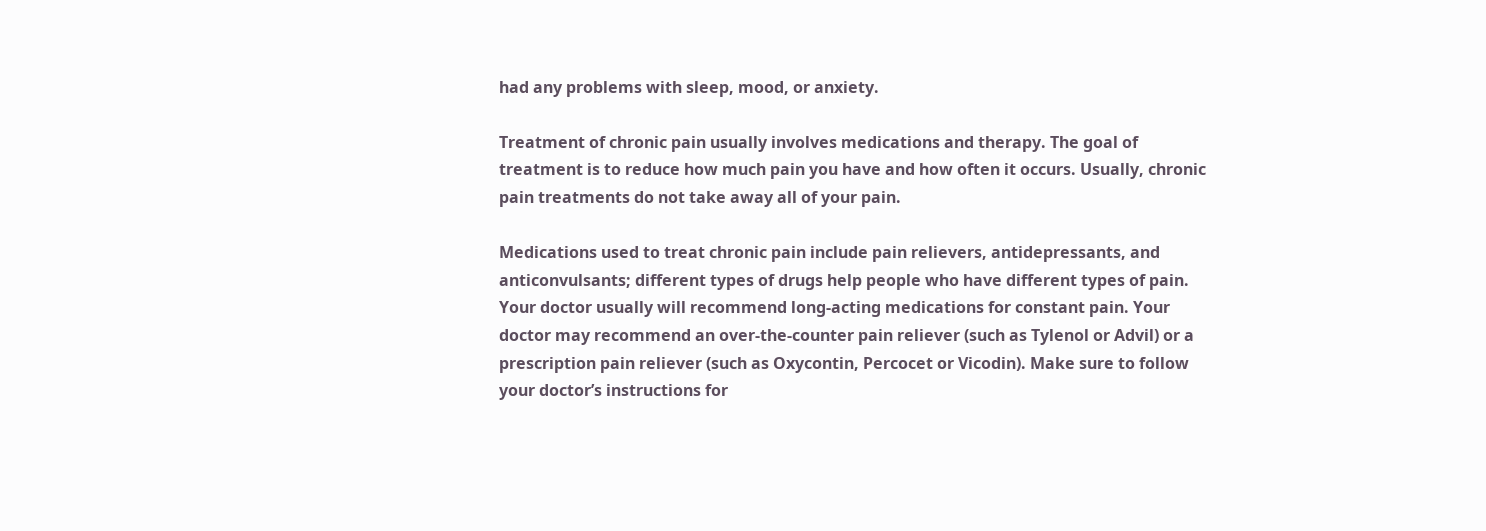had any problems with sleep, mood, or anxiety.

Treatment of chronic pain usually involves medications and therapy. The goal of treatment is to reduce how much pain you have and how often it occurs. Usually, chronic pain treatments do not take away all of your pain.

Medications used to treat chronic pain include pain relievers, antidepressants, and anticonvulsants; different types of drugs help people who have different types of pain. Your doctor usually will recommend long-acting medications for constant pain. Your doctor may recommend an over-the-counter pain reliever (such as Tylenol or Advil) or a prescription pain reliever (such as Oxycontin, Percocet or Vicodin). Make sure to follow your doctor’s instructions for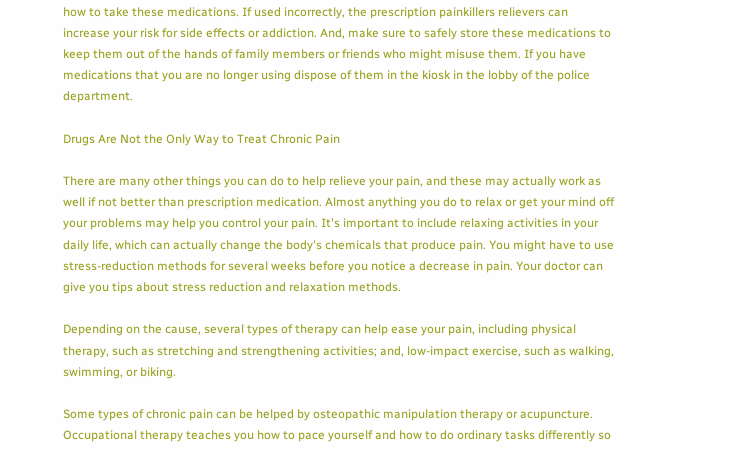how to take these medications. If used incorrectly, the prescription painkillers relievers can increase your risk for side effects or addiction. And, make sure to safely store these medications to keep them out of the hands of family members or friends who might misuse them. If you have medications that you are no longer using dispose of them in the kiosk in the lobby of the police department.

Drugs Are Not the Only Way to Treat Chronic Pain

There are many other things you can do to help relieve your pain, and these may actually work as well if not better than prescription medication. Almost anything you do to relax or get your mind off your problems may help you control your pain. It's important to include relaxing activities in your daily life, which can actually change the body's chemicals that produce pain. You might have to use stress-reduction methods for several weeks before you notice a decrease in pain. Your doctor can give you tips about stress reduction and relaxation methods.

Depending on the cause, several types of therapy can help ease your pain, including physical therapy, such as stretching and strengthening activities; and, low-impact exercise, such as walking, swimming, or biking.

Some types of chronic pain can be helped by osteopathic manipulation therapy or acupuncture. Occupational therapy teaches you how to pace yourself and how to do ordinary tasks differently so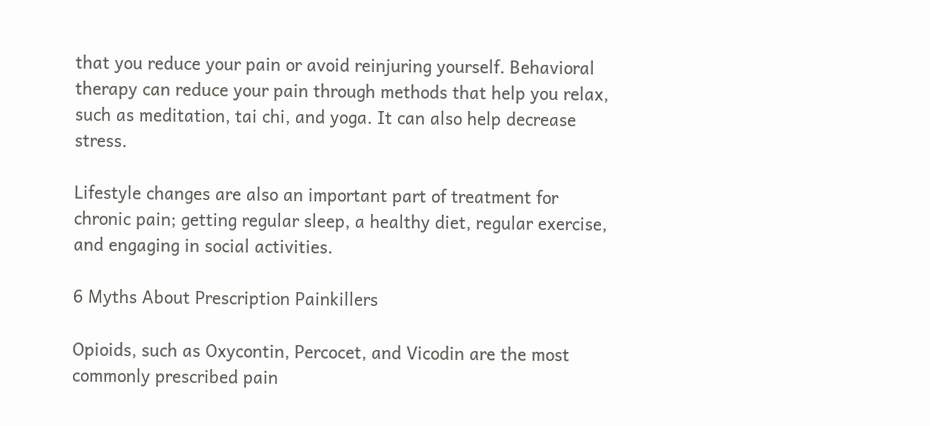that you reduce your pain or avoid reinjuring yourself. Behavioral therapy can reduce your pain through methods that help you relax, such as meditation, tai chi, and yoga. It can also help decrease stress.

Lifestyle changes are also an important part of treatment for chronic pain; getting regular sleep, a healthy diet, regular exercise, and engaging in social activities.

6 Myths About Prescription Painkillers

Opioids, such as Oxycontin, Percocet, and Vicodin are the most commonly prescribed pain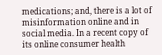medications; and, there is a lot of misinformation online and in social media. In a recent copy of its online consumer health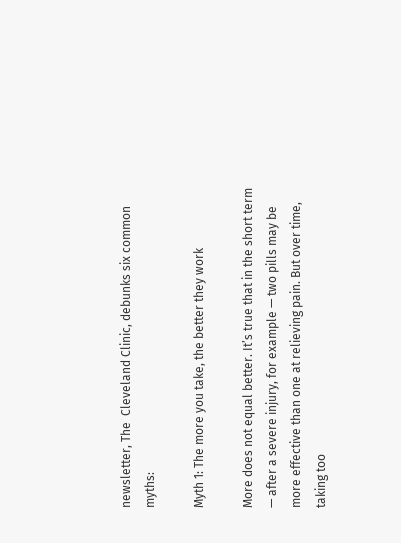newsletter, The  Cleveland Clinic, debunks six common myths:

Myth 1: The more you take, the better they work

More does not equal better. It’s true that in the short term — after a severe injury, for example — two pills may be more effective than one at relieving pain. But over time, taking too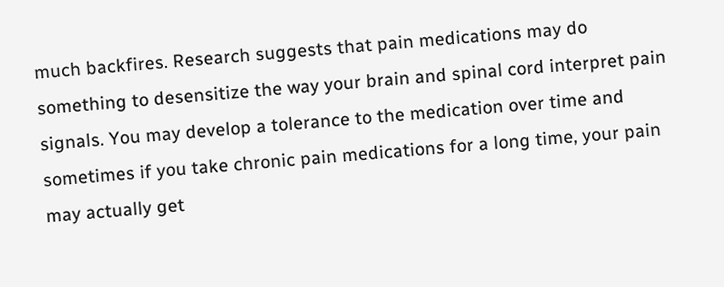much backfires. Research suggests that pain medications may do something to desensitize the way your brain and spinal cord interpret pain signals. You may develop a tolerance to the medication over time and sometimes if you take chronic pain medications for a long time, your pain may actually get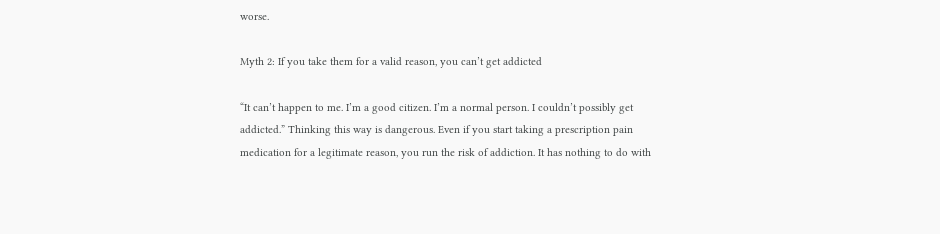worse.

Myth 2: If you take them for a valid reason, you can’t get addicted

“It can’t happen to me. I’m a good citizen. I’m a normal person. I couldn’t possibly get addicted.” Thinking this way is dangerous. Even if you start taking a prescription pain medication for a legitimate reason, you run the risk of addiction. It has nothing to do with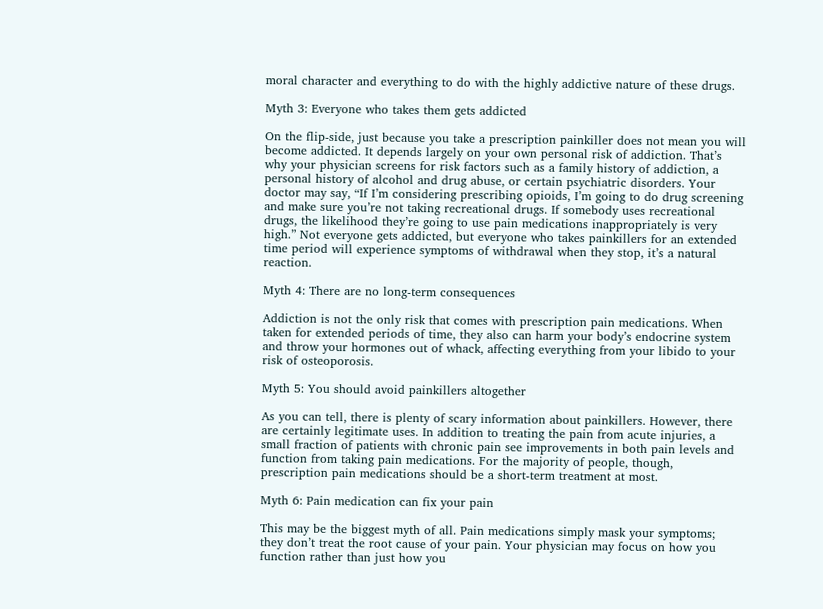moral character and everything to do with the highly addictive nature of these drugs.

Myth 3: Everyone who takes them gets addicted

On the flip-side, just because you take a prescription painkiller does not mean you will become addicted. It depends largely on your own personal risk of addiction. That’s why your physician screens for risk factors such as a family history of addiction, a personal history of alcohol and drug abuse, or certain psychiatric disorders. Your doctor may say, “If I’m considering prescribing opioids, I’m going to do drug screening and make sure you’re not taking recreational drugs. If somebody uses recreational drugs, the likelihood they’re going to use pain medications inappropriately is very high.” Not everyone gets addicted, but everyone who takes painkillers for an extended time period will experience symptoms of withdrawal when they stop, it’s a natural reaction.

Myth 4: There are no long-term consequences

Addiction is not the only risk that comes with prescription pain medications. When taken for extended periods of time, they also can harm your body’s endocrine system and throw your hormones out of whack, affecting everything from your libido to your risk of osteoporosis.

Myth 5: You should avoid painkillers altogether

As you can tell, there is plenty of scary information about painkillers. However, there are certainly legitimate uses. In addition to treating the pain from acute injuries, a small fraction of patients with chronic pain see improvements in both pain levels and function from taking pain medications. For the majority of people, though, prescription pain medications should be a short-term treatment at most.

Myth 6: Pain medication can fix your pain

This may be the biggest myth of all. Pain medications simply mask your symptoms; they don’t treat the root cause of your pain. Your physician may focus on how you function rather than just how you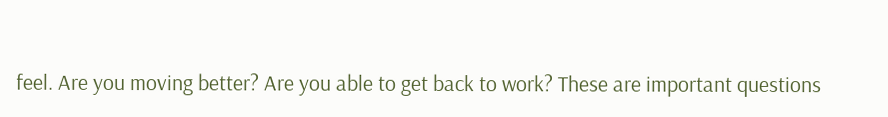feel. Are you moving better? Are you able to get back to work? These are important questions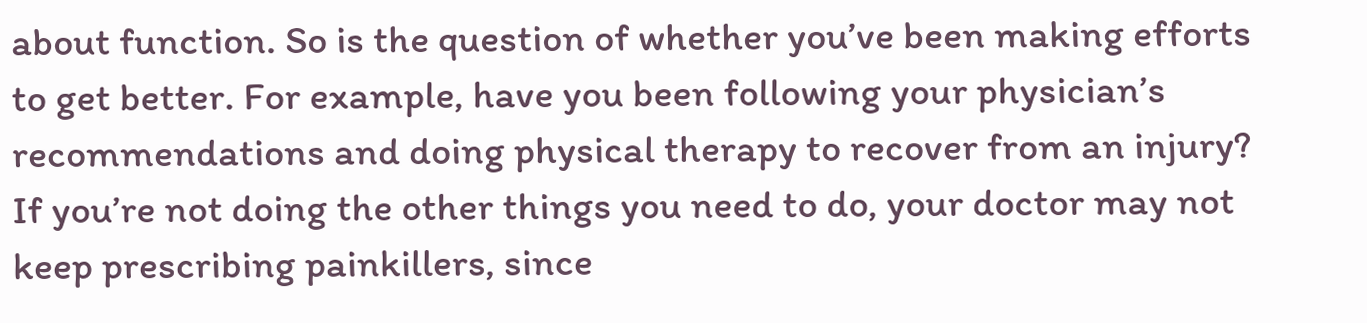about function. So is the question of whether you’ve been making efforts to get better. For example, have you been following your physician’s recommendations and doing physical therapy to recover from an injury?  If you’re not doing the other things you need to do, your doctor may not keep prescribing painkillers, since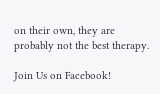on their own, they are probably not the best therapy.

Join Us on Facebook!